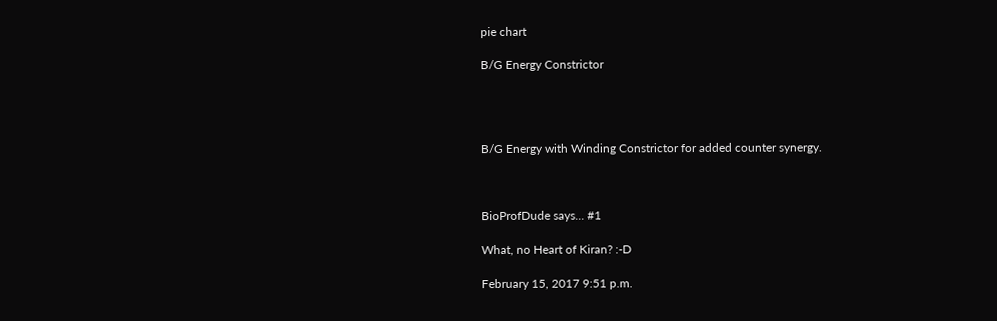pie chart

B/G Energy Constrictor




B/G Energy with Winding Constrictor for added counter synergy.



BioProfDude says... #1

What, no Heart of Kiran? :-D

February 15, 2017 9:51 p.m.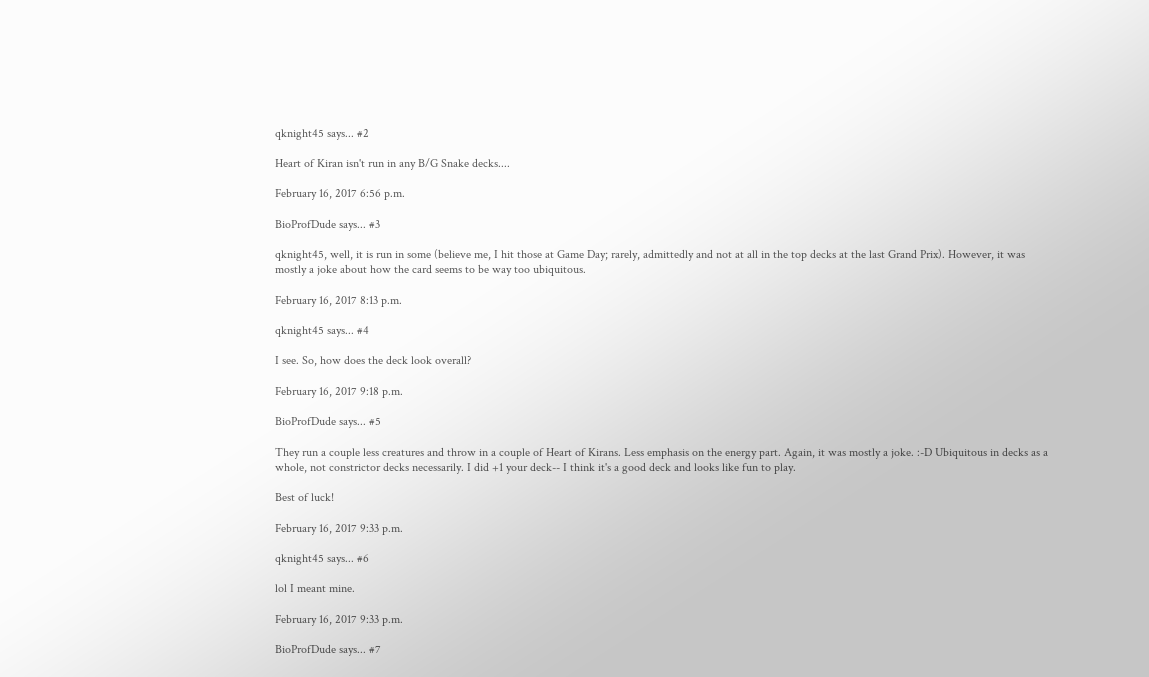qknight45 says... #2

Heart of Kiran isn't run in any B/G Snake decks....

February 16, 2017 6:56 p.m.

BioProfDude says... #3

qknight45, well, it is run in some (believe me, I hit those at Game Day; rarely, admittedly and not at all in the top decks at the last Grand Prix). However, it was mostly a joke about how the card seems to be way too ubiquitous.

February 16, 2017 8:13 p.m.

qknight45 says... #4

I see. So, how does the deck look overall?

February 16, 2017 9:18 p.m.

BioProfDude says... #5

They run a couple less creatures and throw in a couple of Heart of Kirans. Less emphasis on the energy part. Again, it was mostly a joke. :-D Ubiquitous in decks as a whole, not constrictor decks necessarily. I did +1 your deck-- I think it's a good deck and looks like fun to play.

Best of luck!

February 16, 2017 9:33 p.m.

qknight45 says... #6

lol I meant mine.

February 16, 2017 9:33 p.m.

BioProfDude says... #7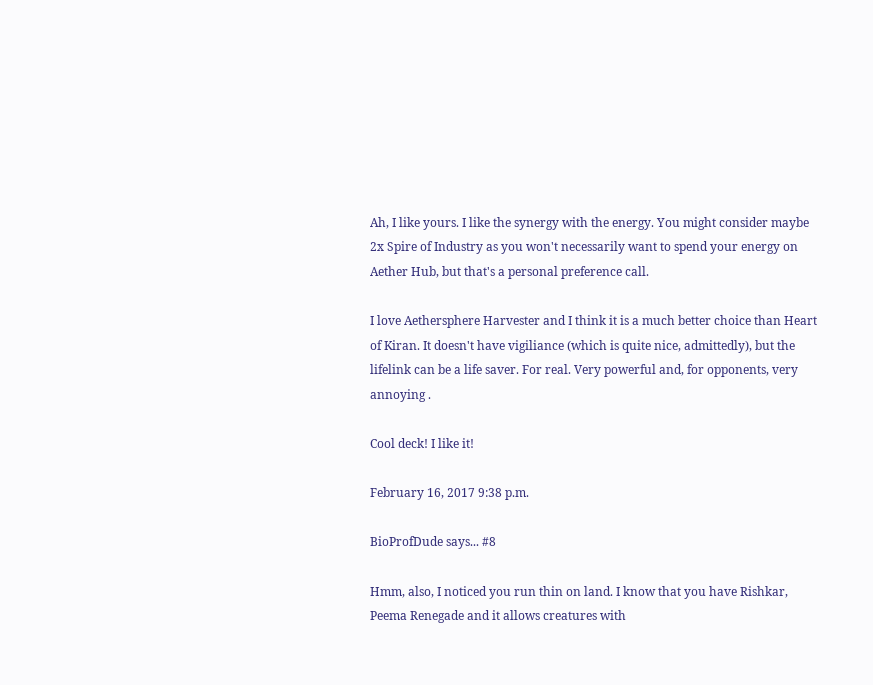Ah, I like yours. I like the synergy with the energy. You might consider maybe 2x Spire of Industry as you won't necessarily want to spend your energy on Aether Hub, but that's a personal preference call.

I love Aethersphere Harvester and I think it is a much better choice than Heart of Kiran. It doesn't have vigiliance (which is quite nice, admittedly), but the lifelink can be a life saver. For real. Very powerful and, for opponents, very annoying .

Cool deck! I like it!

February 16, 2017 9:38 p.m.

BioProfDude says... #8

Hmm, also, I noticed you run thin on land. I know that you have Rishkar, Peema Renegade and it allows creatures with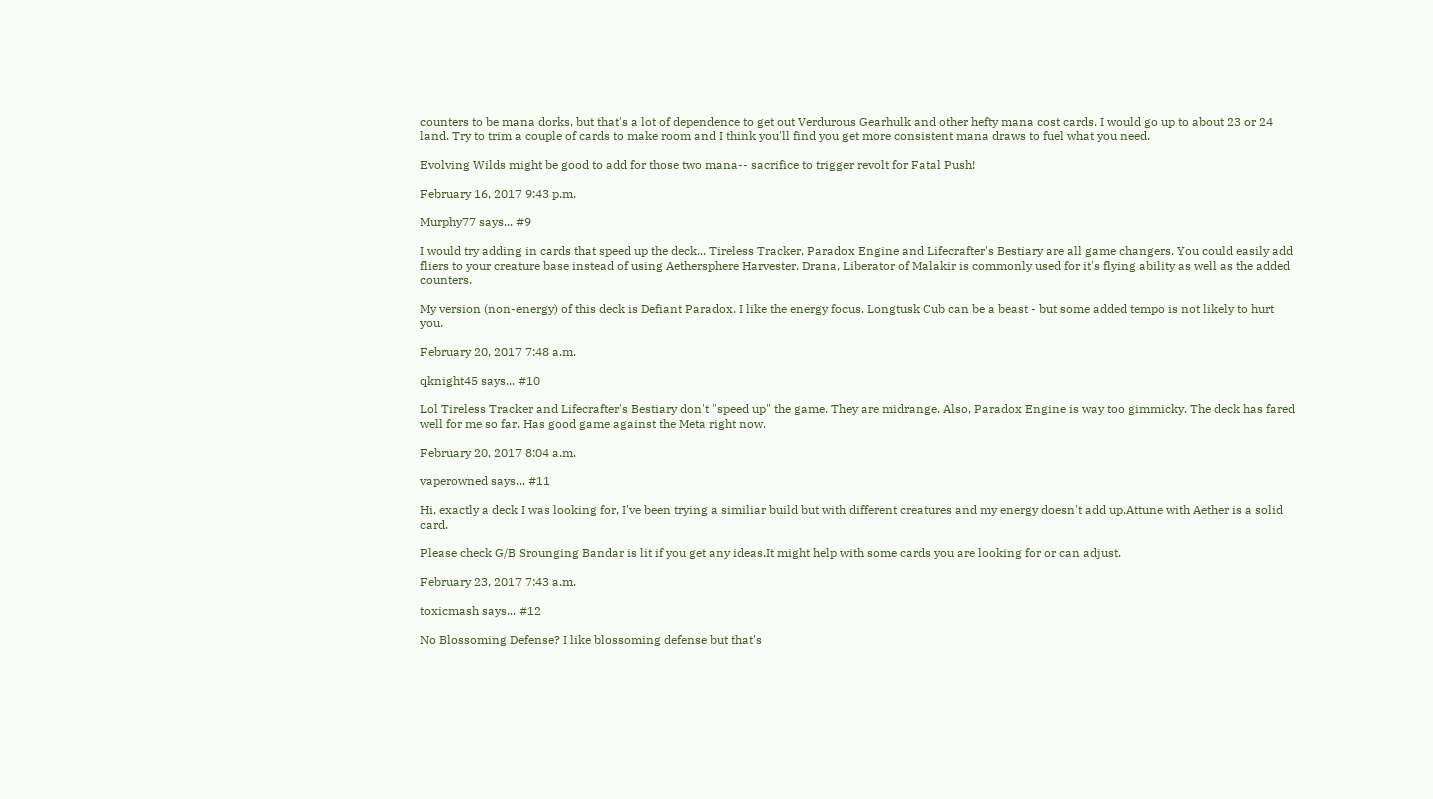counters to be mana dorks, but that's a lot of dependence to get out Verdurous Gearhulk and other hefty mana cost cards. I would go up to about 23 or 24 land. Try to trim a couple of cards to make room and I think you'll find you get more consistent mana draws to fuel what you need.

Evolving Wilds might be good to add for those two mana-- sacrifice to trigger revolt for Fatal Push!

February 16, 2017 9:43 p.m.

Murphy77 says... #9

I would try adding in cards that speed up the deck... Tireless Tracker, Paradox Engine and Lifecrafter's Bestiary are all game changers. You could easily add fliers to your creature base instead of using Aethersphere Harvester. Drana, Liberator of Malakir is commonly used for it's flying ability as well as the added counters.

My version (non-energy) of this deck is Defiant Paradox. I like the energy focus. Longtusk Cub can be a beast - but some added tempo is not likely to hurt you.

February 20, 2017 7:48 a.m.

qknight45 says... #10

Lol Tireless Tracker and Lifecrafter's Bestiary don't "speed up" the game. They are midrange. Also, Paradox Engine is way too gimmicky. The deck has fared well for me so far. Has good game against the Meta right now.

February 20, 2017 8:04 a.m.

vaperowned says... #11

Hi, exactly a deck I was looking for, I've been trying a similiar build but with different creatures and my energy doesn't add up.Attune with Aether is a solid card.

Please check G/B Srounging Bandar is lit if you get any ideas.It might help with some cards you are looking for or can adjust.

February 23, 2017 7:43 a.m.

toxicmash says... #12

No Blossoming Defense? I like blossoming defense but that's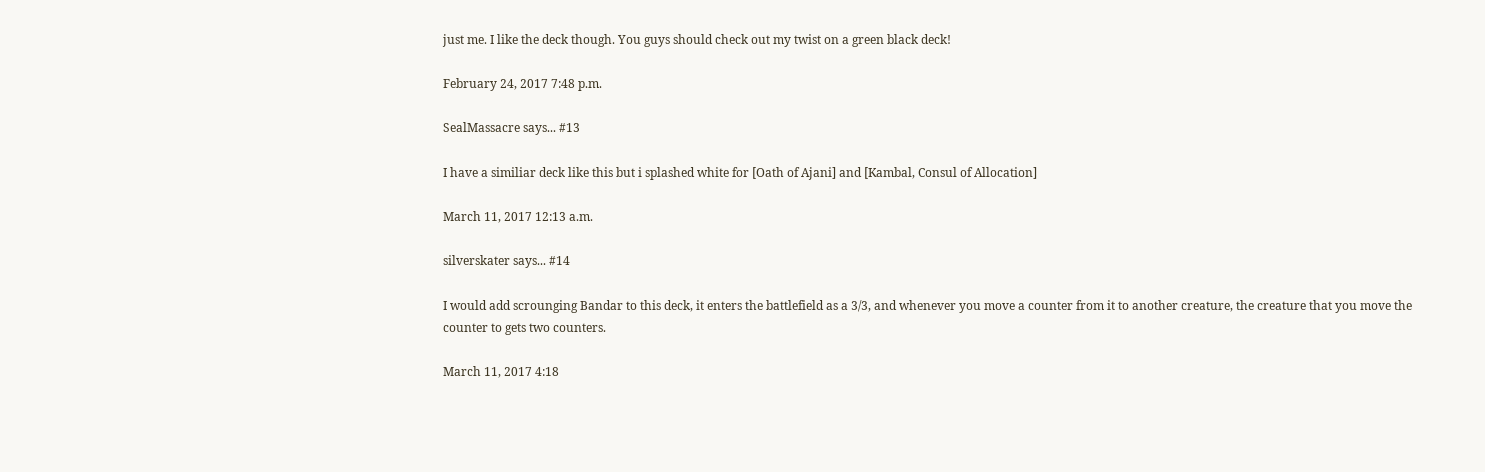just me. I like the deck though. You guys should check out my twist on a green black deck!

February 24, 2017 7:48 p.m.

SealMassacre says... #13

I have a similiar deck like this but i splashed white for [Oath of Ajani] and [Kambal, Consul of Allocation]

March 11, 2017 12:13 a.m.

silverskater says... #14

I would add scrounging Bandar to this deck, it enters the battlefield as a 3/3, and whenever you move a counter from it to another creature, the creature that you move the counter to gets two counters.

March 11, 2017 4:18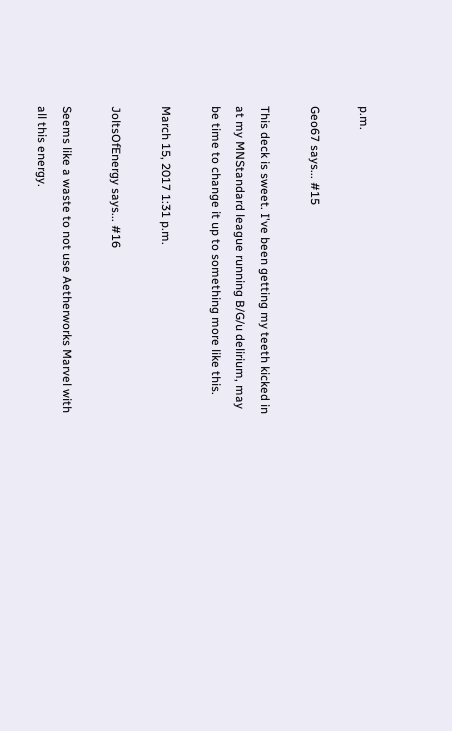p.m.

Geo67 says... #15

This deck is sweet. I've been getting my teeth kicked in at my MNStandard league running B/G/u delirium, may be time to change it up to something more like this.

March 15, 2017 1:31 p.m.

JoltsOfEnergy says... #16

Seems like a waste to not use Aetherworks Marvel with all this energy.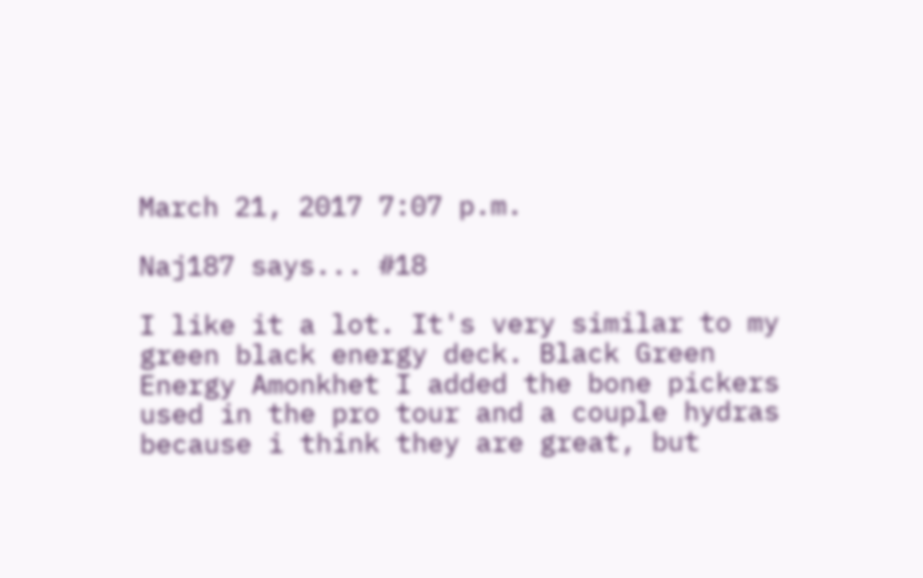March 21, 2017 7:07 p.m.

Naj187 says... #18

I like it a lot. It's very similar to my green black energy deck. Black Green Energy Amonkhet I added the bone pickers used in the pro tour and a couple hydras because i think they are great, but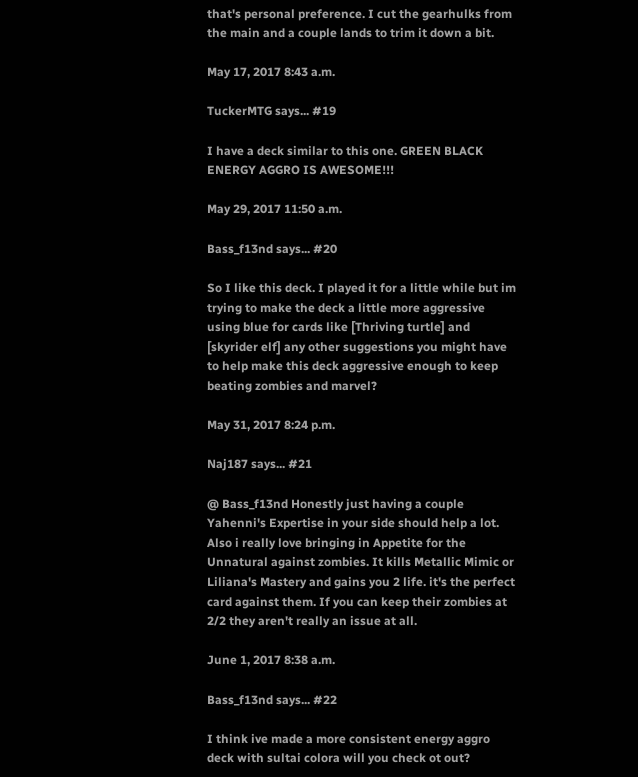that's personal preference. I cut the gearhulks from the main and a couple lands to trim it down a bit.

May 17, 2017 8:43 a.m.

TuckerMTG says... #19

I have a deck similar to this one. GREEN BLACK ENERGY AGGRO IS AWESOME!!!

May 29, 2017 11:50 a.m.

Bass_f13nd says... #20

So I like this deck. I played it for a little while but im trying to make the deck a little more aggressive using blue for cards like [Thriving turtle] and [skyrider elf] any other suggestions you might have to help make this deck aggressive enough to keep beating zombies and marvel?

May 31, 2017 8:24 p.m.

Naj187 says... #21

@ Bass_f13nd Honestly just having a couple Yahenni's Expertise in your side should help a lot. Also i really love bringing in Appetite for the Unnatural against zombies. It kills Metallic Mimic or Liliana's Mastery and gains you 2 life. it's the perfect card against them. If you can keep their zombies at 2/2 they aren't really an issue at all.

June 1, 2017 8:38 a.m.

Bass_f13nd says... #22

I think ive made a more consistent energy aggro deck with sultai colora will you check ot out?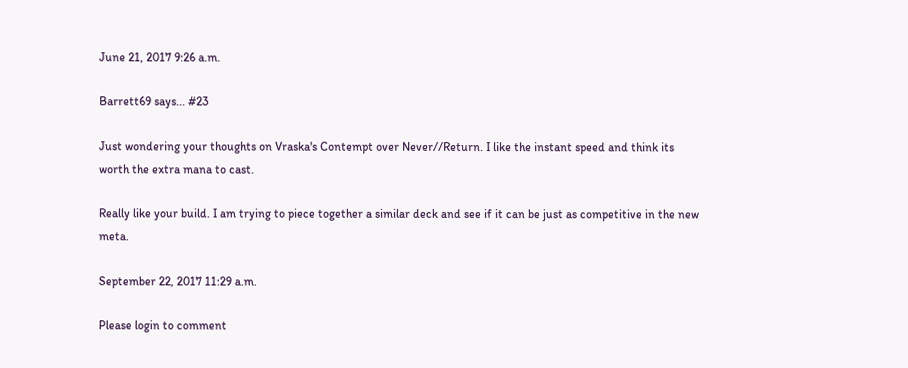June 21, 2017 9:26 a.m.

Barrett69 says... #23

Just wondering your thoughts on Vraska's Contempt over Never//Return. I like the instant speed and think its worth the extra mana to cast.

Really like your build. I am trying to piece together a similar deck and see if it can be just as competitive in the new meta.

September 22, 2017 11:29 a.m.

Please login to comment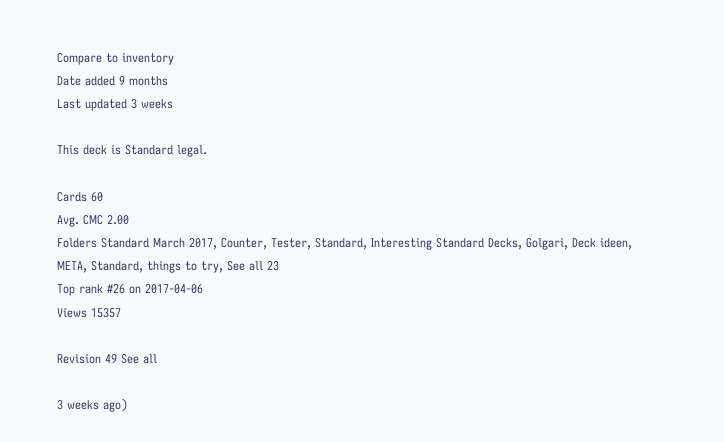Compare to inventory
Date added 9 months
Last updated 3 weeks

This deck is Standard legal.

Cards 60
Avg. CMC 2.00
Folders Standard March 2017, Counter, Tester, Standard, Interesting Standard Decks, Golgari, Deck ideen, META, Standard, things to try, See all 23
Top rank #26 on 2017-04-06
Views 15357

Revision 49 See all

3 weeks ago)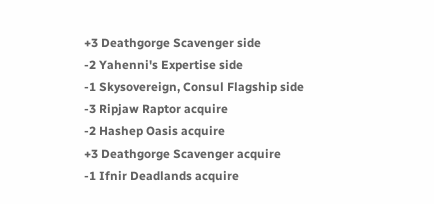+3 Deathgorge Scavenger side
-2 Yahenni's Expertise side
-1 Skysovereign, Consul Flagship side
-3 Ripjaw Raptor acquire
-2 Hashep Oasis acquire
+3 Deathgorge Scavenger acquire
-1 Ifnir Deadlands acquire